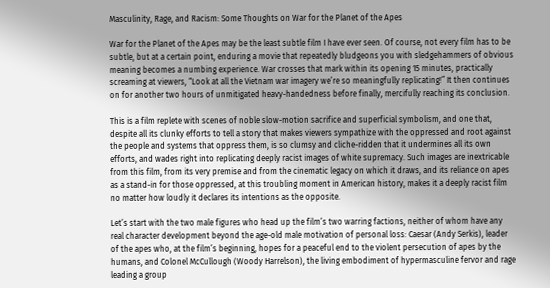Masculinity, Rage, and Racism: Some Thoughts on War for the Planet of the Apes

War for the Planet of the Apes may be the least subtle film I have ever seen. Of course, not every film has to be subtle, but at a certain point, enduring a movie that repeatedly bludgeons you with sledgehammers of obvious meaning becomes a numbing experience. War crosses that mark within its opening 15 minutes, practically screaming at viewers, “Look at all the Vietnam war imagery we’re so meaningfully replicating!” It then continues on for another two hours of unmitigated heavy-handedness before finally, mercifully reaching its conclusion.

This is a film replete with scenes of noble slow-motion sacrifice and superficial symbolism, and one that, despite all its clunky efforts to tell a story that makes viewers sympathize with the oppressed and root against the people and systems that oppress them, is so clumsy and cliche-ridden that it undermines all its own efforts, and wades right into replicating deeply racist images of white supremacy. Such images are inextricable from this film, from its very premise and from the cinematic legacy on which it draws, and its reliance on apes as a stand-in for those oppressed, at this troubling moment in American history, makes it a deeply racist film no matter how loudly it declares its intentions as the opposite.

Let’s start with the two male figures who head up the film’s two warring factions, neither of whom have any real character development beyond the age-old male motivation of personal loss: Caesar (Andy Serkis), leader of the apes who, at the film’s beginning, hopes for a peaceful end to the violent persecution of apes by the humans, and Colonel McCullough (Woody Harrelson), the living embodiment of hypermasculine fervor and rage leading a group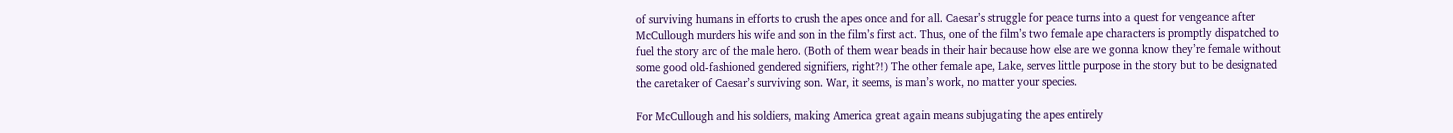of surviving humans in efforts to crush the apes once and for all. Caesar’s struggle for peace turns into a quest for vengeance after McCullough murders his wife and son in the film’s first act. Thus, one of the film’s two female ape characters is promptly dispatched to fuel the story arc of the male hero. (Both of them wear beads in their hair because how else are we gonna know they’re female without some good old-fashioned gendered signifiers, right?!) The other female ape, Lake, serves little purpose in the story but to be designated the caretaker of Caesar’s surviving son. War, it seems, is man’s work, no matter your species.

For McCullough and his soldiers, making America great again means subjugating the apes entirely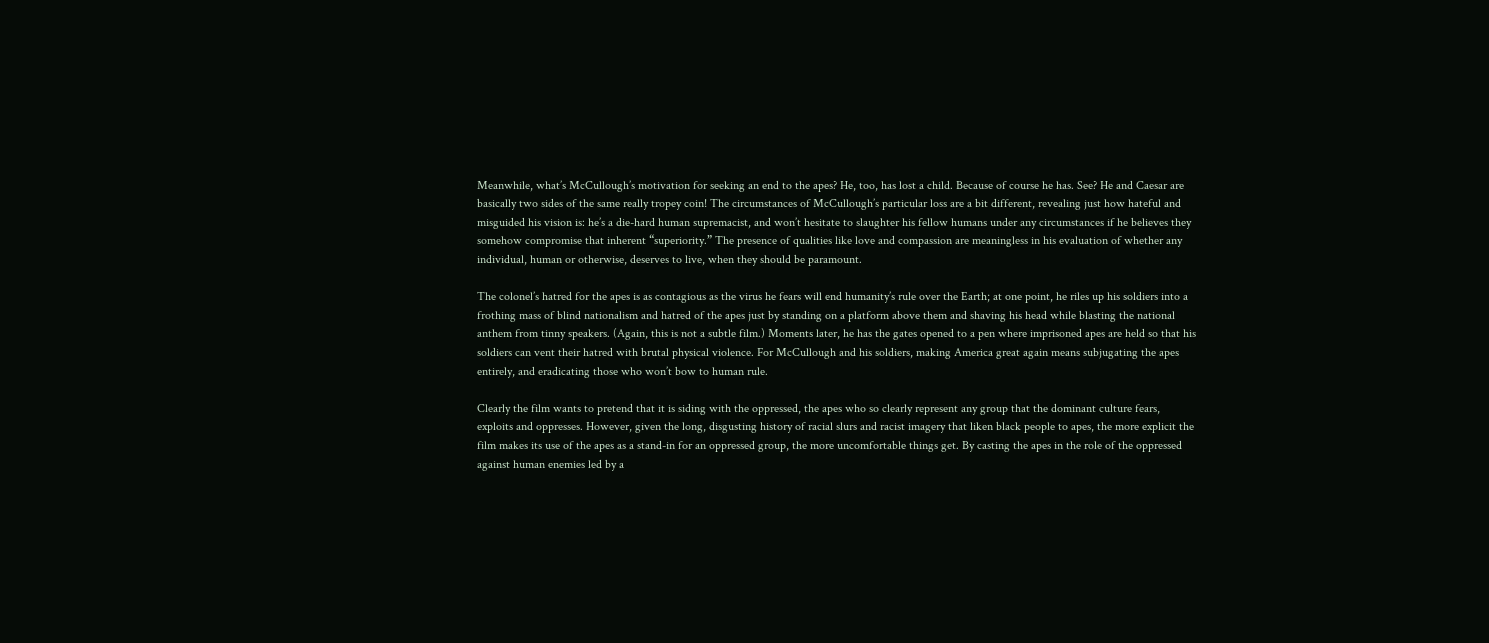Meanwhile, what’s McCullough’s motivation for seeking an end to the apes? He, too, has lost a child. Because of course he has. See? He and Caesar are basically two sides of the same really tropey coin! The circumstances of McCullough’s particular loss are a bit different, revealing just how hateful and misguided his vision is: he’s a die-hard human supremacist, and won’t hesitate to slaughter his fellow humans under any circumstances if he believes they somehow compromise that inherent “superiority.” The presence of qualities like love and compassion are meaningless in his evaluation of whether any individual, human or otherwise, deserves to live, when they should be paramount.

The colonel’s hatred for the apes is as contagious as the virus he fears will end humanity’s rule over the Earth; at one point, he riles up his soldiers into a frothing mass of blind nationalism and hatred of the apes just by standing on a platform above them and shaving his head while blasting the national anthem from tinny speakers. (Again, this is not a subtle film.) Moments later, he has the gates opened to a pen where imprisoned apes are held so that his soldiers can vent their hatred with brutal physical violence. For McCullough and his soldiers, making America great again means subjugating the apes entirely, and eradicating those who won’t bow to human rule.

Clearly the film wants to pretend that it is siding with the oppressed, the apes who so clearly represent any group that the dominant culture fears, exploits and oppresses. However, given the long, disgusting history of racial slurs and racist imagery that liken black people to apes, the more explicit the film makes its use of the apes as a stand-in for an oppressed group, the more uncomfortable things get. By casting the apes in the role of the oppressed against human enemies led by a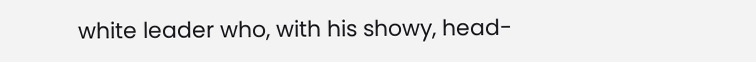white leader who, with his showy, head-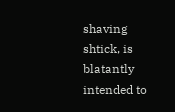shaving shtick, is blatantly intended to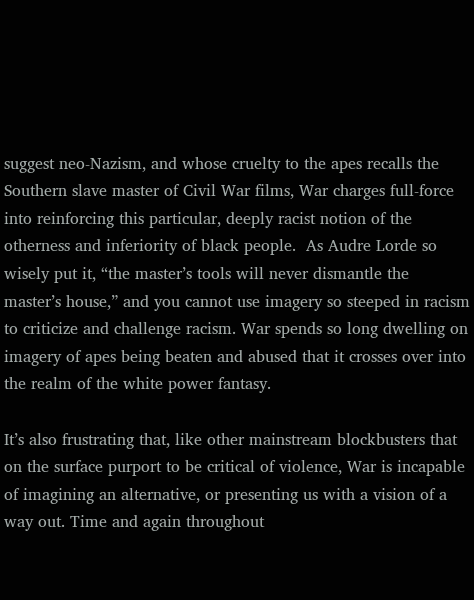suggest neo-Nazism, and whose cruelty to the apes recalls the Southern slave master of Civil War films, War charges full-force into reinforcing this particular, deeply racist notion of the otherness and inferiority of black people.  As Audre Lorde so wisely put it, “the master’s tools will never dismantle the master’s house,” and you cannot use imagery so steeped in racism to criticize and challenge racism. War spends so long dwelling on imagery of apes being beaten and abused that it crosses over into the realm of the white power fantasy.

It’s also frustrating that, like other mainstream blockbusters that on the surface purport to be critical of violence, War is incapable of imagining an alternative, or presenting us with a vision of a way out. Time and again throughout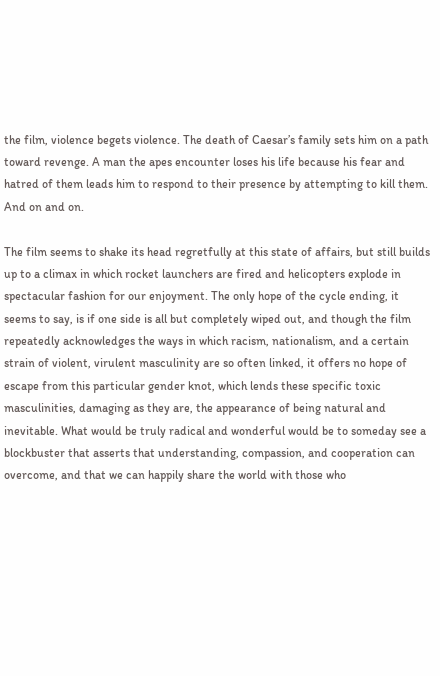the film, violence begets violence. The death of Caesar’s family sets him on a path toward revenge. A man the apes encounter loses his life because his fear and hatred of them leads him to respond to their presence by attempting to kill them. And on and on.

The film seems to shake its head regretfully at this state of affairs, but still builds up to a climax in which rocket launchers are fired and helicopters explode in spectacular fashion for our enjoyment. The only hope of the cycle ending, it seems to say, is if one side is all but completely wiped out, and though the film repeatedly acknowledges the ways in which racism, nationalism, and a certain strain of violent, virulent masculinity are so often linked, it offers no hope of escape from this particular gender knot, which lends these specific toxic masculinities, damaging as they are, the appearance of being natural and inevitable. What would be truly radical and wonderful would be to someday see a blockbuster that asserts that understanding, compassion, and cooperation can overcome, and that we can happily share the world with those who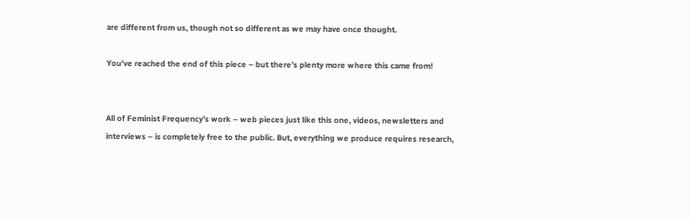are different from us, though not so different as we may have once thought.

You’ve reached the end of this piece – but there’s plenty more where this came from!


All of Feminist Frequency’s work – web pieces just like this one, videos, newsletters and interviews – is completely free to the public. But, everything we produce requires research,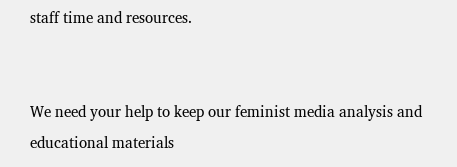staff time and resources.


We need your help to keep our feminist media analysis and educational materials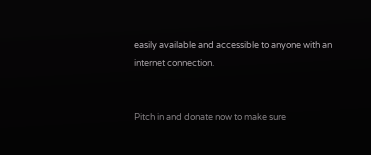easily available and accessible to anyone with an internet connection.


Pitch in and donate now to make sure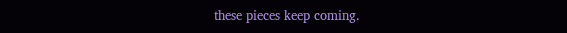these pieces keep coming.